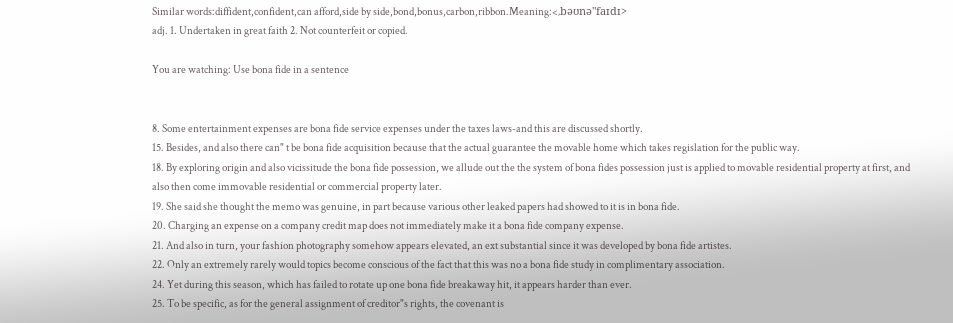Similar words:diffident,confident,can afford,side by side,bond,bonus,carbon,ribbon.Meaning:<‚bəʊnə"faɪdɪ>
adj. 1. Undertaken in great faith 2. Not counterfeit or copied.

You are watching: Use bona fide in a sentence


8. Some entertainment expenses are bona fide service expenses under the taxes laws-and this are discussed shortly.
15. Besides, and also there can" t be bona fide acquisition because that the actual guarantee the movable home which takes regislation for the public way.
18. By exploring origin and also vicissitude the bona fide possession, we allude out the the system of bona fides possession just is applied to movable residential property at first, and also then come immovable residential or commercial property later.
19. She said she thought the memo was genuine, in part because various other leaked papers had showed to it is in bona fide.
20. Charging an expense on a company credit map does not immediately make it a bona fide company expense.
21. And also in turn, your fashion photography somehow appears elevated, an ext substantial since it was developed by bona fide artistes.
22. Only an extremely rarely would topics become conscious of the fact that this was no a bona fide study in complimentary association.
24. Yet during this season, which has failed to rotate up one bona fide breakaway hit, it appears harder than ever.
25. To be specific, as for the general assignment of creditor"s rights, the covenant is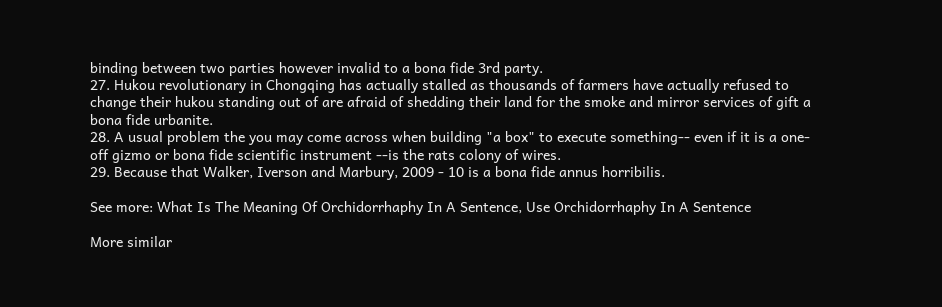binding between two parties however invalid to a bona fide 3rd party.
27. Hukou revolutionary in Chongqing has actually stalled as thousands of farmers have actually refused to change their hukou standing out of are afraid of shedding their land for the smoke and mirror services of gift a bona fide urbanite.
28. A usual problem the you may come across when building "a box" to execute something-- even if it is a one-off gizmo or bona fide scientific instrument --is the rats colony of wires.
29. Because that Walker, Iverson and Marbury, 2009 - 10 is a bona fide annus horribilis.

See more: What Is The Meaning Of Orchidorrhaphy In A Sentence, Use Orchidorrhaphy In A Sentence

More similar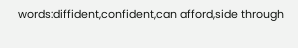words:diffident,confident,can afford,side through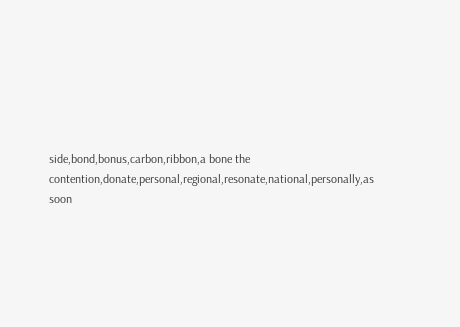side,bond,bonus,carbon,ribbon,a bone the contention,donate,personal,regional,resonate,national,personally,as soon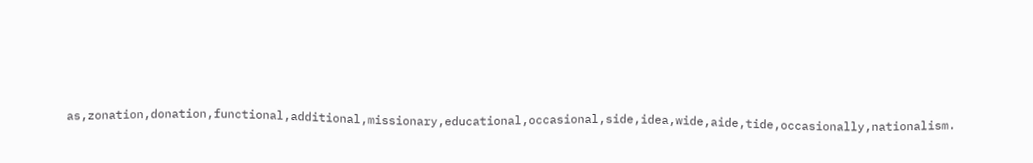as,zonation,donation,functional,additional,missionary,educational,occasional,side,idea,wide,aide,tide,occasionally,nationalism.